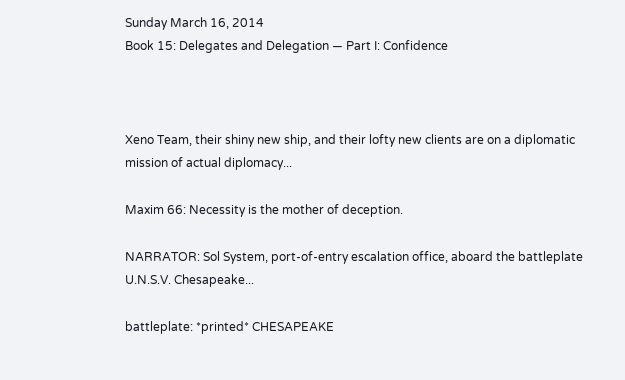Sunday March 16, 2014
Book 15: Delegates and Delegation — Part I: Confidence



Xeno Team, their shiny new ship, and their lofty new clients are on a diplomatic mission of actual diplomacy...

Maxim 66: Necessity is the mother of deception.

NARRATOR: Sol System, port-of-entry escalation office, aboard the battleplate U.N.S.V. Chesapeake...

battleplate: *printed* CHESAPEAKE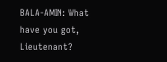BALA-AMIN: What have you got, Lieutenant?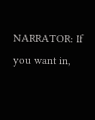NARRATOR: If you want in,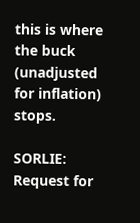this is where the buck (unadjusted for inflation) stops.

SORLIE: Request for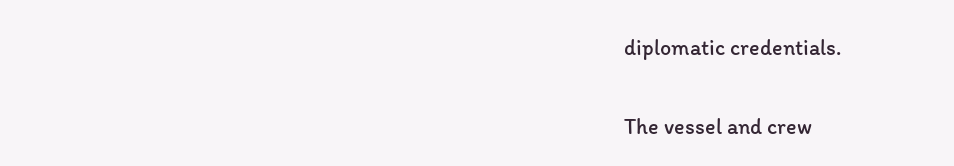diplomatic credentials.

The vessel and crew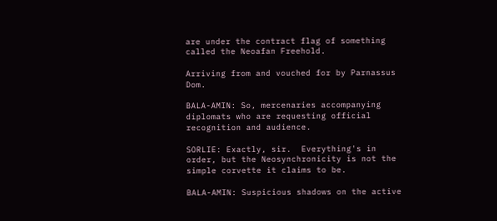are under the contract flag of something called the Neoafan Freehold.

Arriving from and vouched for by Parnassus Dom.

BALA-AMIN: So, mercenaries accompanying diplomats who are requesting official recognition and audience.

SORLIE: Exactly, sir.  Everything's in order, but the Neosynchronicity is not the simple corvette it claims to be.

BALA-AMIN: Suspicious shadows on the active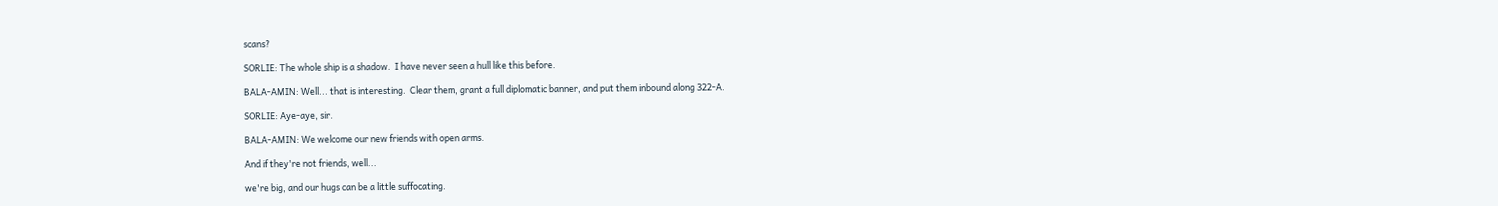scans?

SORLIE: The whole ship is a shadow.  I have never seen a hull like this before.

BALA-AMIN: Well... that is interesting.  Clear them, grant a full diplomatic banner, and put them inbound along 322-A.

SORLIE: Aye-aye, sir.

BALA-AMIN: We welcome our new friends with open arms.

And if they're not friends, well...

we're big, and our hugs can be a little suffocating.